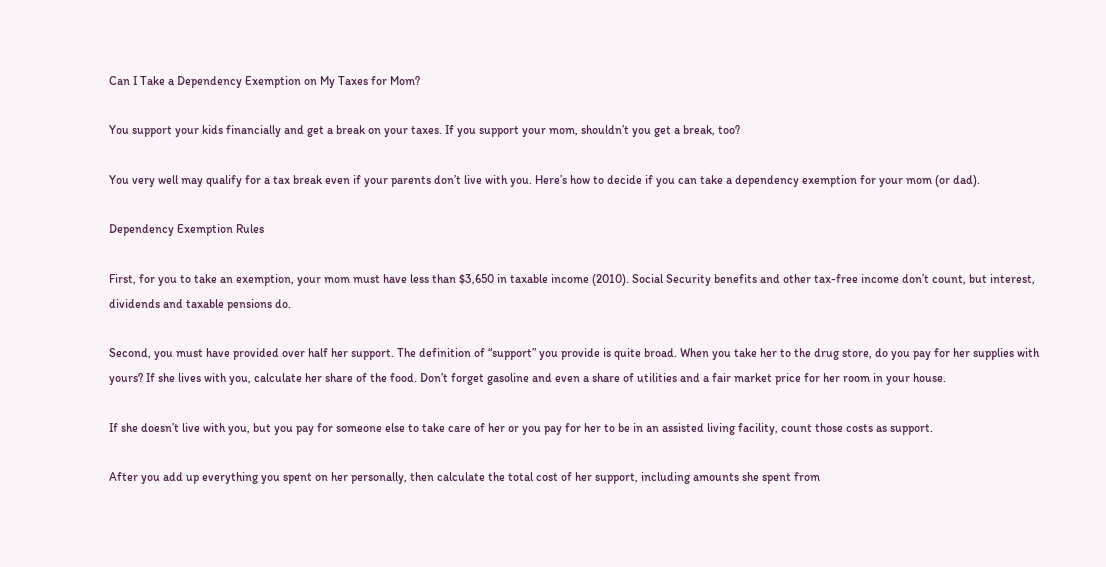Can I Take a Dependency Exemption on My Taxes for Mom?

You support your kids financially and get a break on your taxes. If you support your mom, shouldn’t you get a break, too?

You very well may qualify for a tax break even if your parents don’t live with you. Here’s how to decide if you can take a dependency exemption for your mom (or dad).

Dependency Exemption Rules

First, for you to take an exemption, your mom must have less than $3,650 in taxable income (2010). Social Security benefits and other tax-free income don’t count, but interest, dividends and taxable pensions do.

Second, you must have provided over half her support. The definition of “support” you provide is quite broad. When you take her to the drug store, do you pay for her supplies with yours? If she lives with you, calculate her share of the food. Don’t forget gasoline and even a share of utilities and a fair market price for her room in your house.

If she doesn’t live with you, but you pay for someone else to take care of her or you pay for her to be in an assisted living facility, count those costs as support.

After you add up everything you spent on her personally, then calculate the total cost of her support, including amounts she spent from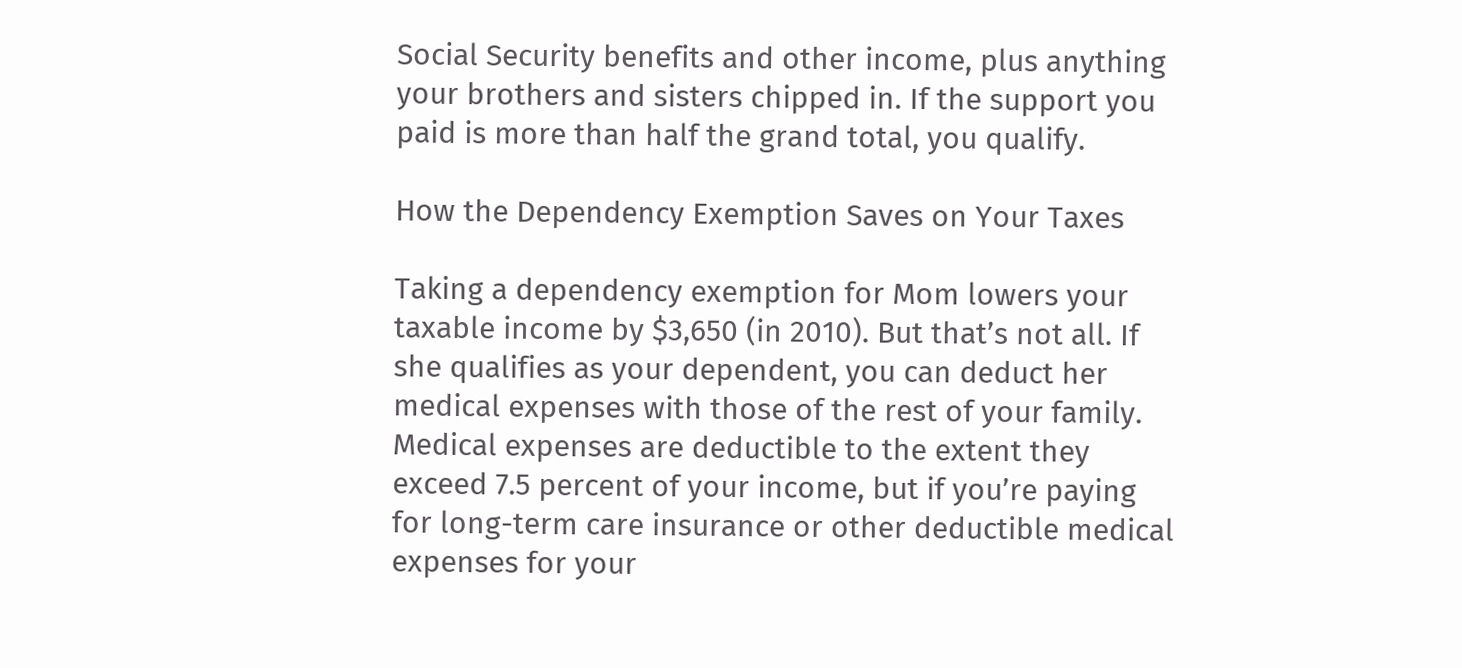Social Security benefits and other income, plus anything your brothers and sisters chipped in. If the support you paid is more than half the grand total, you qualify.

How the Dependency Exemption Saves on Your Taxes

Taking a dependency exemption for Mom lowers your taxable income by $3,650 (in 2010). But that’s not all. If she qualifies as your dependent, you can deduct her medical expenses with those of the rest of your family. Medical expenses are deductible to the extent they exceed 7.5 percent of your income, but if you’re paying for long-term care insurance or other deductible medical expenses for your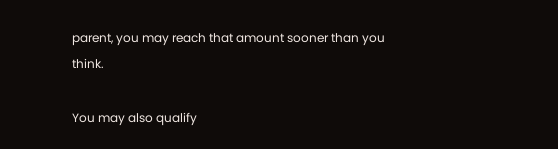parent, you may reach that amount sooner than you think.

You may also qualify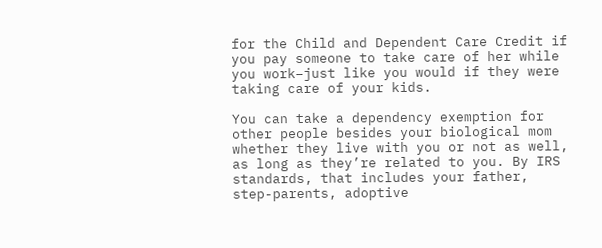for the Child and Dependent Care Credit if you pay someone to take care of her while you work–just like you would if they were taking care of your kids.

You can take a dependency exemption for other people besides your biological mom whether they live with you or not as well, as long as they’re related to you. By IRS standards, that includes your father, step-parents, adoptive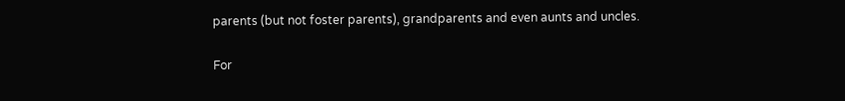parents (but not foster parents), grandparents and even aunts and uncles.

For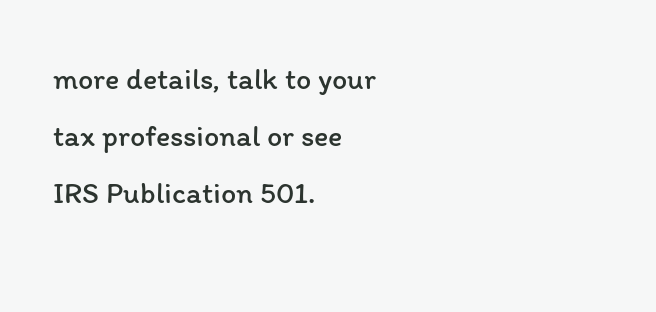more details, talk to your tax professional or see IRS Publication 501.